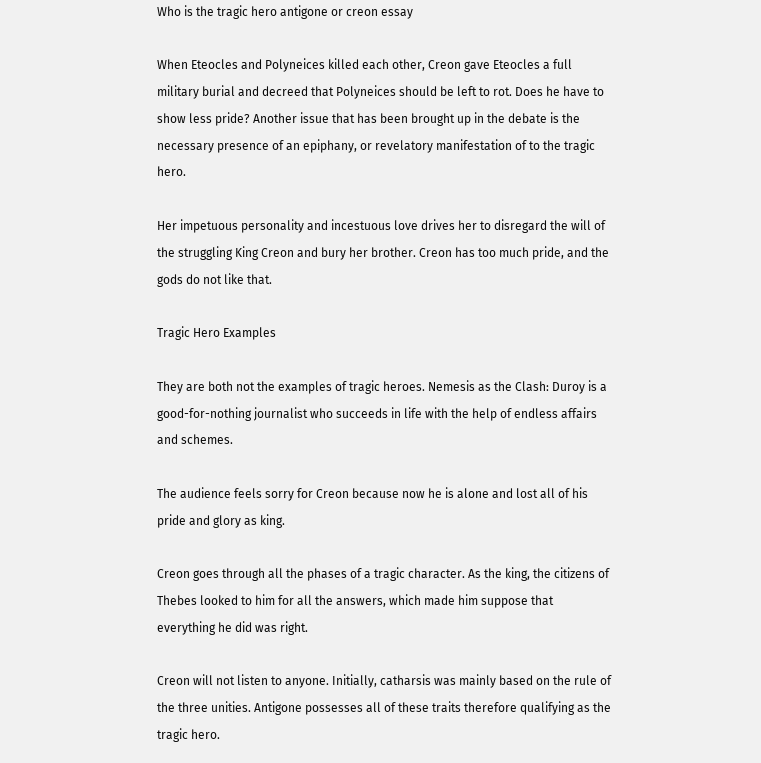Who is the tragic hero antigone or creon essay

When Eteocles and Polyneices killed each other, Creon gave Eteocles a full military burial and decreed that Polyneices should be left to rot. Does he have to show less pride? Another issue that has been brought up in the debate is the necessary presence of an epiphany, or revelatory manifestation of to the tragic hero.

Her impetuous personality and incestuous love drives her to disregard the will of the struggling King Creon and bury her brother. Creon has too much pride, and the gods do not like that.

Tragic Hero Examples

They are both not the examples of tragic heroes. Nemesis as the Clash: Duroy is a good-for-nothing journalist who succeeds in life with the help of endless affairs and schemes.

The audience feels sorry for Creon because now he is alone and lost all of his pride and glory as king.

Creon goes through all the phases of a tragic character. As the king, the citizens of Thebes looked to him for all the answers, which made him suppose that everything he did was right.

Creon will not listen to anyone. Initially, catharsis was mainly based on the rule of the three unities. Antigone possesses all of these traits therefore qualifying as the tragic hero.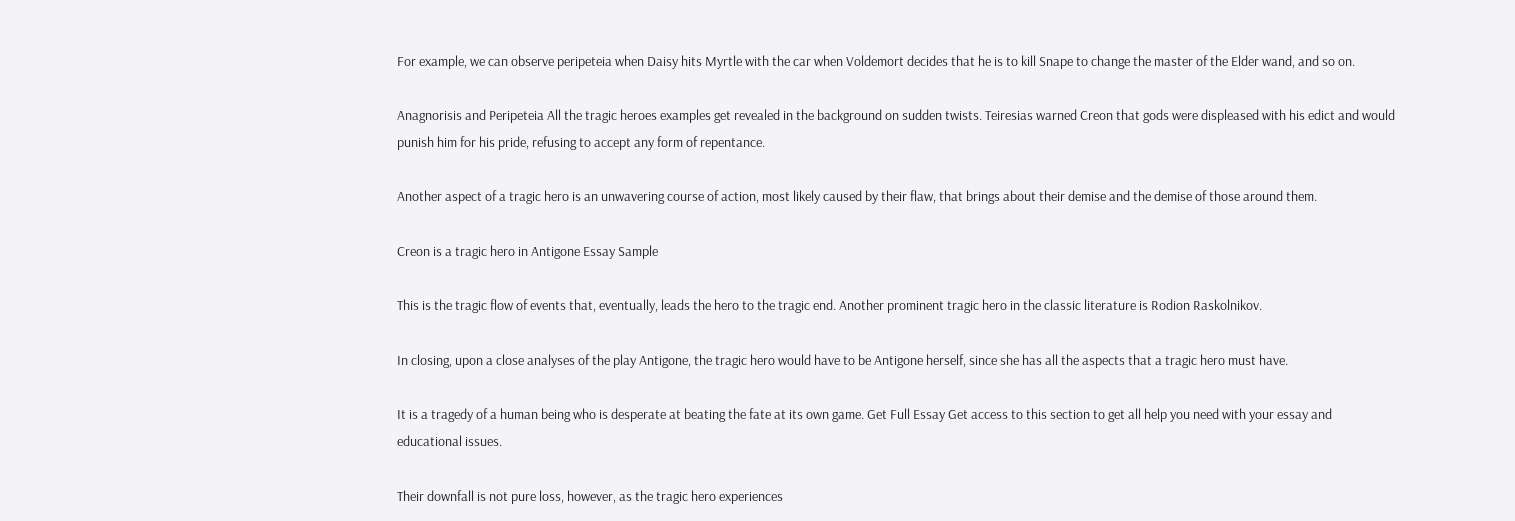For example, we can observe peripeteia when Daisy hits Myrtle with the car when Voldemort decides that he is to kill Snape to change the master of the Elder wand, and so on.

Anagnorisis and Peripeteia All the tragic heroes examples get revealed in the background on sudden twists. Teiresias warned Creon that gods were displeased with his edict and would punish him for his pride, refusing to accept any form of repentance.

Another aspect of a tragic hero is an unwavering course of action, most likely caused by their flaw, that brings about their demise and the demise of those around them.

Creon is a tragic hero in Antigone Essay Sample

This is the tragic flow of events that, eventually, leads the hero to the tragic end. Another prominent tragic hero in the classic literature is Rodion Raskolnikov.

In closing, upon a close analyses of the play Antigone, the tragic hero would have to be Antigone herself, since she has all the aspects that a tragic hero must have.

It is a tragedy of a human being who is desperate at beating the fate at its own game. Get Full Essay Get access to this section to get all help you need with your essay and educational issues.

Their downfall is not pure loss, however, as the tragic hero experiences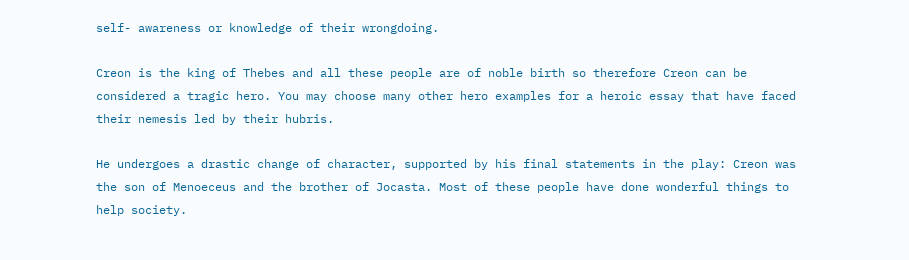self- awareness or knowledge of their wrongdoing.

Creon is the king of Thebes and all these people are of noble birth so therefore Creon can be considered a tragic hero. You may choose many other hero examples for a heroic essay that have faced their nemesis led by their hubris.

He undergoes a drastic change of character, supported by his final statements in the play: Creon was the son of Menoeceus and the brother of Jocasta. Most of these people have done wonderful things to help society.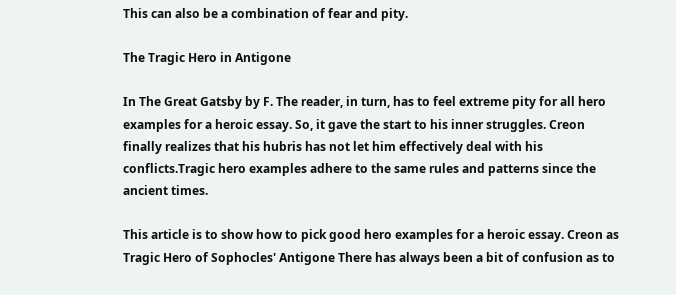This can also be a combination of fear and pity.

The Tragic Hero in Antigone

In The Great Gatsby by F. The reader, in turn, has to feel extreme pity for all hero examples for a heroic essay. So, it gave the start to his inner struggles. Creon finally realizes that his hubris has not let him effectively deal with his conflicts.Tragic hero examples adhere to the same rules and patterns since the ancient times.

This article is to show how to pick good hero examples for a heroic essay. Creon as Tragic Hero of Sophocles' Antigone There has always been a bit of confusion as to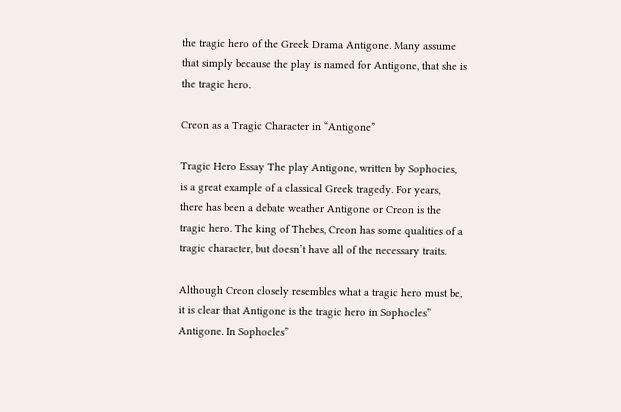the tragic hero of the Greek Drama Antigone. Many assume that simply because the play is named for Antigone, that she is the tragic hero.

Creon as a Tragic Character in “Antigone”

Tragic Hero Essay The play Antigone, written by Sophocies, is a great example of a classical Greek tragedy. For years, there has been a debate weather Antigone or Creon is the tragic hero. The king of Thebes, Creon has some qualities of a tragic character, but doesn’t have all of the necessary traits.

Although Creon closely resembles what a tragic hero must be, it is clear that Antigone is the tragic hero in Sophocles” Antigone. In Sophocles”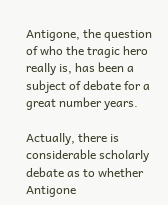Antigone, the question of who the tragic hero really is, has been a subject of debate for a great number years.

Actually, there is considerable scholarly debate as to whether Antigone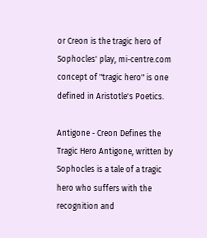or Creon is the tragic hero of Sophocles' play, mi-centre.com concept of "tragic hero" is one defined in Aristotle's Poetics.

Antigone - Creon Defines the Tragic Hero Antigone, written by Sophocles is a tale of a tragic hero who suffers with the recognition and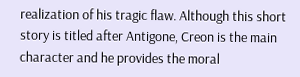realization of his tragic flaw. Although this short story is titled after Antigone, Creon is the main character and he provides the moral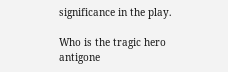significance in the play.

Who is the tragic hero antigone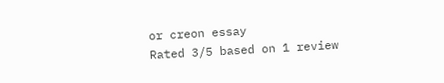or creon essay
Rated 3/5 based on 1 review